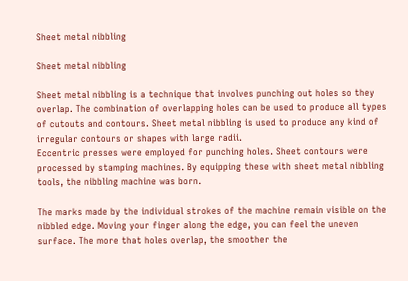Sheet metal nibbling

Sheet metal nibbling

Sheet metal nibbling is a technique that involves punching out holes so they overlap. The combination of overlapping holes can be used to produce all types of cutouts and contours. Sheet metal nibbling is used to produce any kind of irregular contours or shapes with large radii.
Eccentric presses were employed for punching holes. Sheet contours were processed by stamping machines. By equipping these with sheet metal nibbling tools, the nibbling machine was born.

The marks made by the individual strokes of the machine remain visible on the nibbled edge. Moving your finger along the edge, you can feel the uneven surface. The more that holes overlap, the smoother the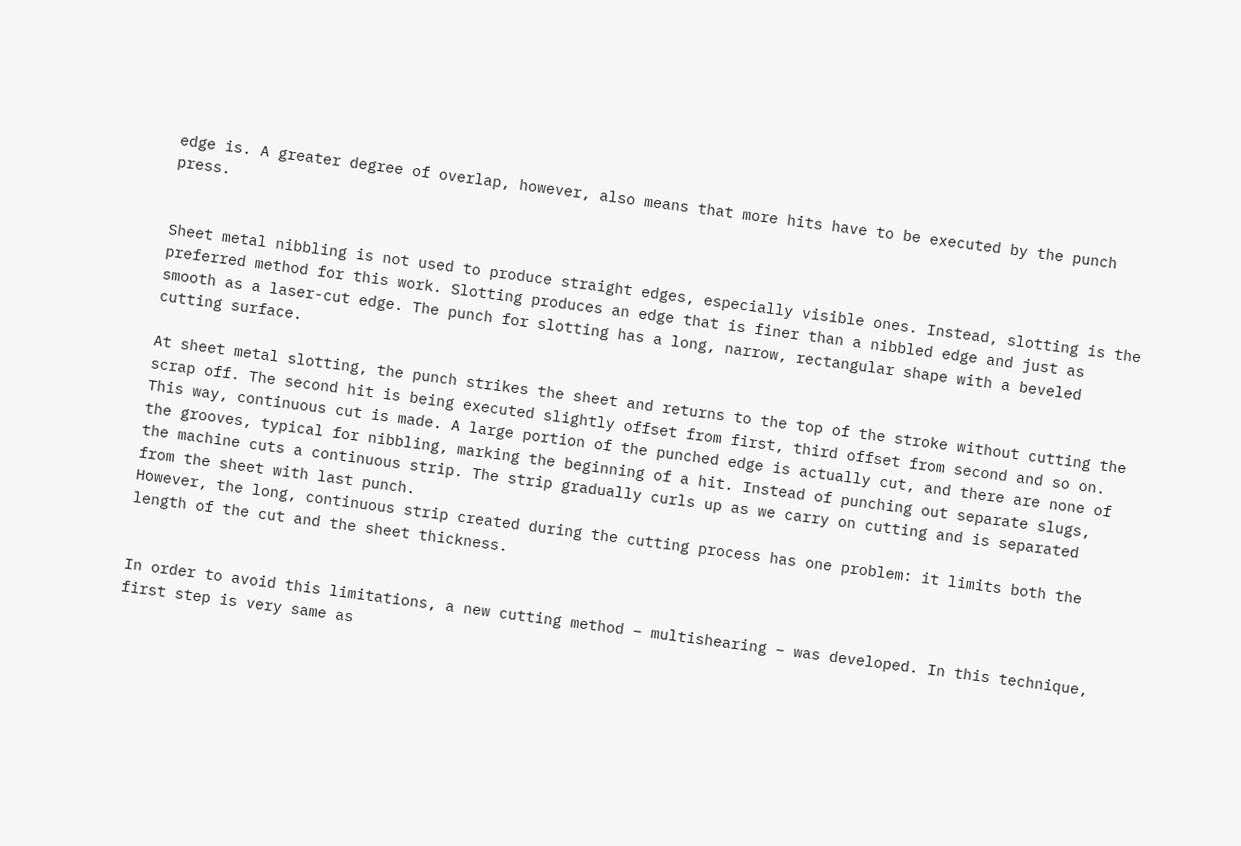edge is. A greater degree of overlap, however, also means that more hits have to be executed by the punch press.


Sheet metal nibbling is not used to produce straight edges, especially visible ones. Instead, slotting is the preferred method for this work. Slotting produces an edge that is finer than a nibbled edge and just as smooth as a laser-cut edge. The punch for slotting has a long, narrow, rectangular shape with a beveled cutting surface.

At sheet metal slotting, the punch strikes the sheet and returns to the top of the stroke without cutting the scrap off. The second hit is being executed slightly offset from first, third offset from second and so on. This way, continuous cut is made. A large portion of the punched edge is actually cut, and there are none of the grooves, typical for nibbling, marking the beginning of a hit. Instead of punching out separate slugs, the machine cuts a continuous strip. The strip gradually curls up as we carry on cutting and is separated from the sheet with last punch.
However, the long, continuous strip created during the cutting process has one problem: it limits both the length of the cut and the sheet thickness.


In order to avoid this limitations, a new cutting method – multishearing – was developed. In this technique, first step is very same as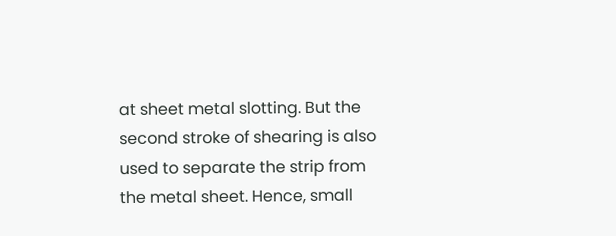at sheet metal slotting. But the second stroke of shearing is also used to separate the strip from the metal sheet. Hence, small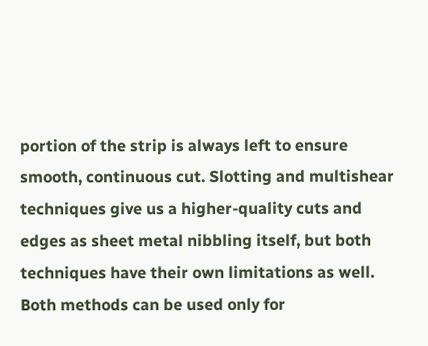portion of the strip is always left to ensure smooth, continuous cut. Slotting and multishear techniques give us a higher-quality cuts and edges as sheet metal nibbling itself, but both techniques have their own limitations as well. Both methods can be used only for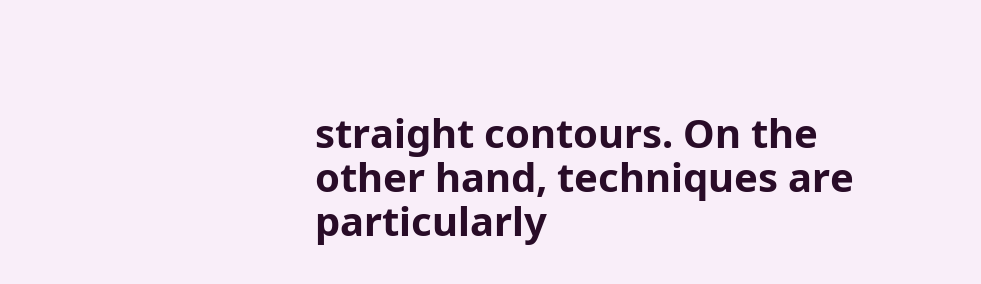straight contours. On the other hand, techniques are particularly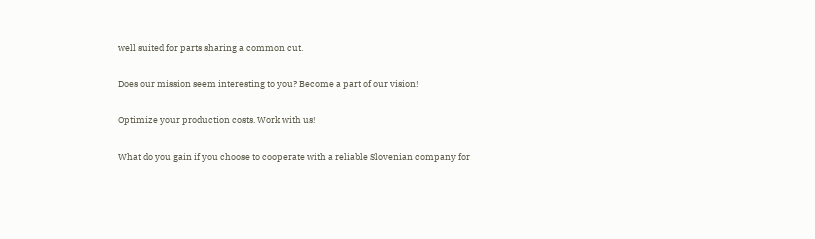well suited for parts sharing a common cut.

Does our mission seem interesting to you? Become a part of our vision!

Optimize your production costs. Work with us!

What do you gain if you choose to cooperate with a reliable Slovenian company for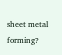sheet metal forming?